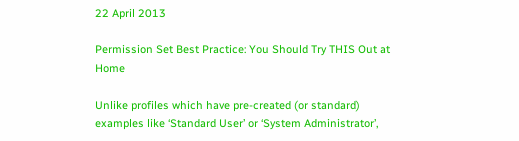22 April 2013

Permission Set Best Practice: You Should Try THIS Out at Home

Unlike profiles which have pre-created (or standard) examples like ‘Standard User’ or ‘System Administrator’,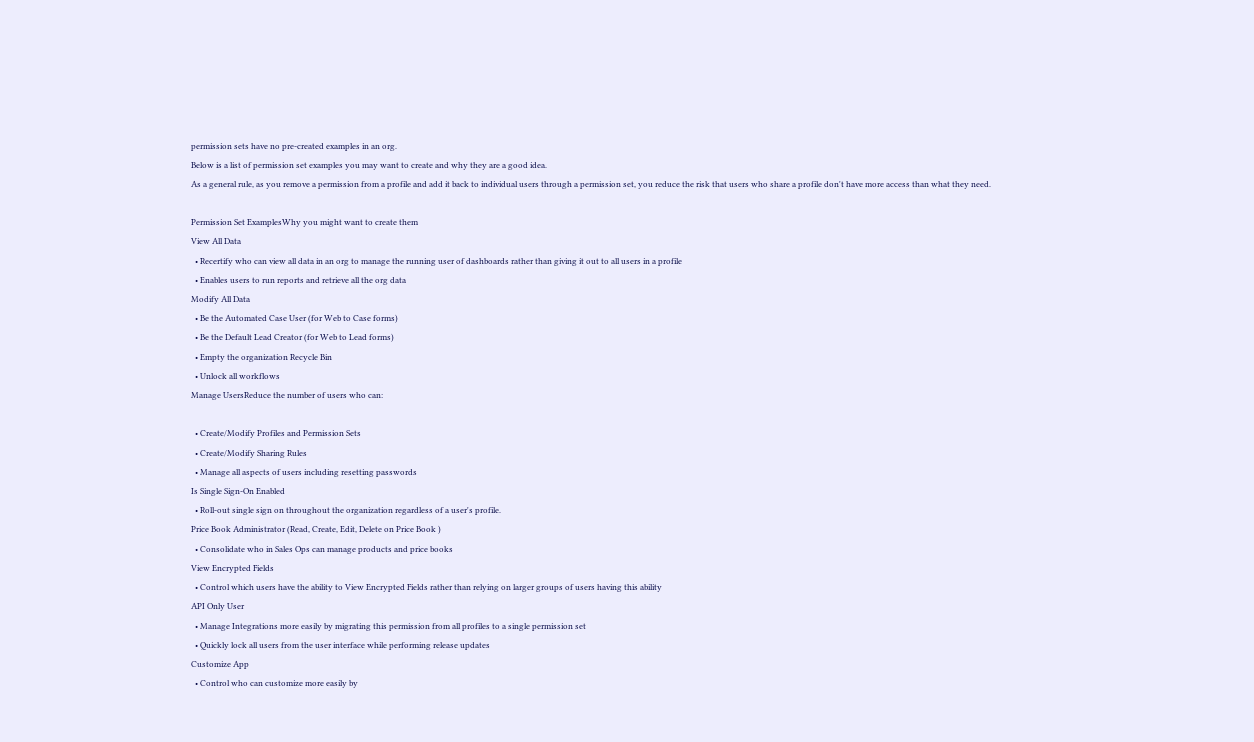permission sets have no pre-created examples in an org.
Below is a list of permission set examples you may want to create and why they are a good idea.
As a general rule, as you remove a permission from a profile and add it back to individual users through a permission set, you reduce the risk that users who share a profile don't have more access than what they need.

Permission Set ExamplesWhy you might want to create them
View All Data
  • Recertify who can view all data in an org to manage the running user of dashboards rather than giving it out to all users in a profile
  • Enables users to run reports and retrieve all the org data
Modify All Data
  • Be the Automated Case User (for Web to Case forms)
  • Be the Default Lead Creator (for Web to Lead forms)
  • Empty the organization Recycle Bin
  • Unlock all workflows
Manage UsersReduce the number of users who can:

  • Create/Modify Profiles and Permission Sets
  • Create/Modify Sharing Rules
  • Manage all aspects of users including resetting passwords
Is Single Sign-On Enabled
  • Roll-out single sign on throughout the organization regardless of a user's profile.
Price Book Administrator (Read, Create, Edit, Delete on Price Book )
  • Consolidate who in Sales Ops can manage products and price books
View Encrypted Fields
  • Control which users have the ability to View Encrypted Fields rather than relying on larger groups of users having this ability
API Only User
  • Manage Integrations more easily by migrating this permission from all profiles to a single permission set
  • Quickly lock all users from the user interface while performing release updates
Customize App
  • Control who can customize more easily by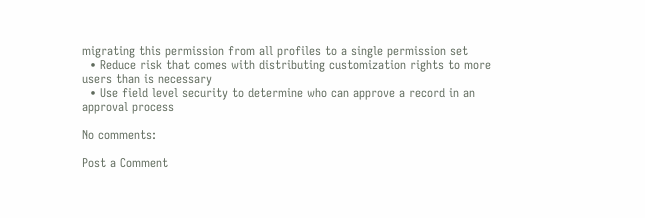migrating this permission from all profiles to a single permission set
  • Reduce risk that comes with distributing customization rights to more users than is necessary
  • Use field level security to determine who can approve a record in an approval process

No comments:

Post a Comment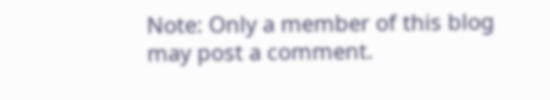Note: Only a member of this blog may post a comment.